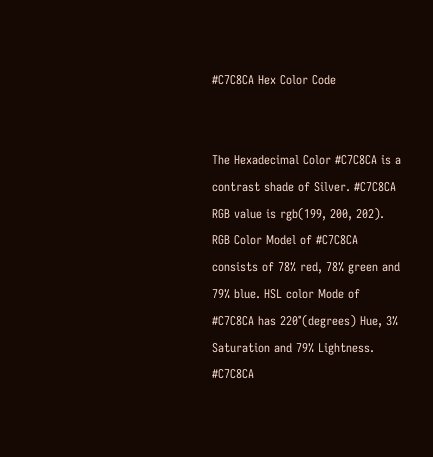#C7C8CA Hex Color Code


The Hexadecimal Color #C7C8CA is a contrast shade of Silver. #C7C8CA RGB value is rgb(199, 200, 202). RGB Color Model of #C7C8CA consists of 78% red, 78% green and 79% blue. HSL color Mode of #C7C8CA has 220°(degrees) Hue, 3% Saturation and 79% Lightness. #C7C8CA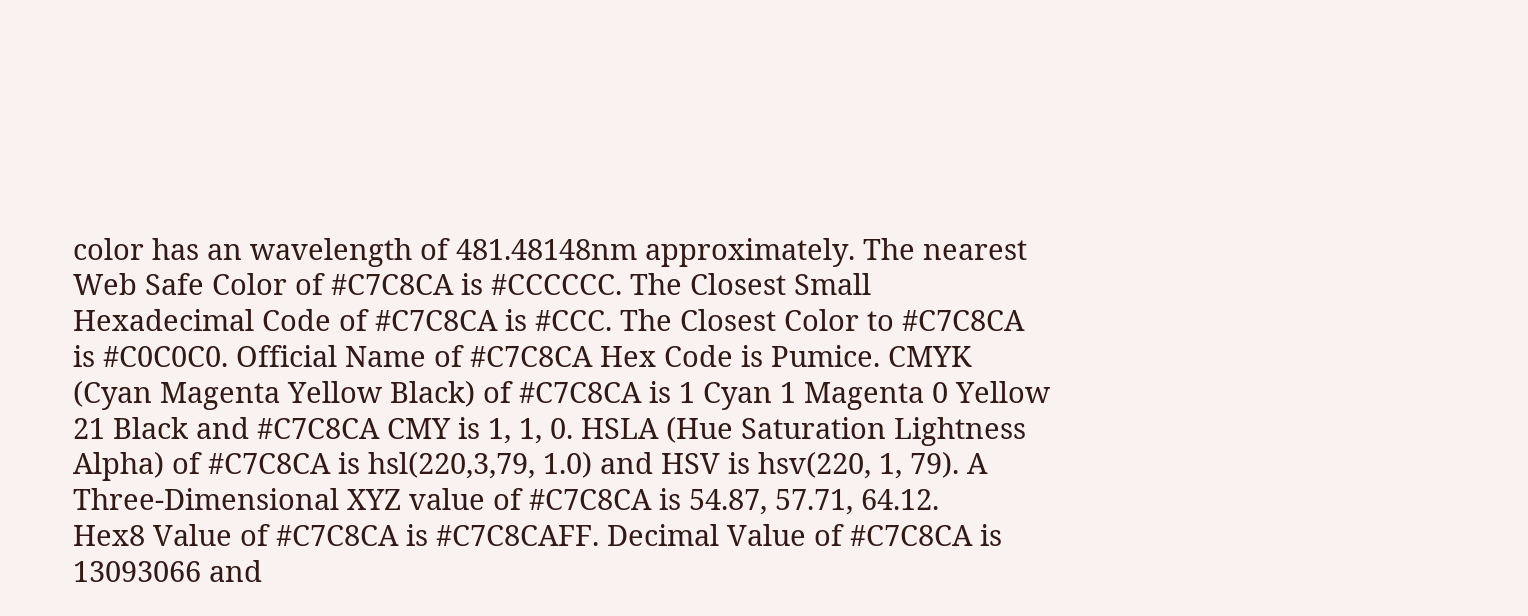color has an wavelength of 481.48148nm approximately. The nearest Web Safe Color of #C7C8CA is #CCCCCC. The Closest Small Hexadecimal Code of #C7C8CA is #CCC. The Closest Color to #C7C8CA is #C0C0C0. Official Name of #C7C8CA Hex Code is Pumice. CMYK (Cyan Magenta Yellow Black) of #C7C8CA is 1 Cyan 1 Magenta 0 Yellow 21 Black and #C7C8CA CMY is 1, 1, 0. HSLA (Hue Saturation Lightness Alpha) of #C7C8CA is hsl(220,3,79, 1.0) and HSV is hsv(220, 1, 79). A Three-Dimensional XYZ value of #C7C8CA is 54.87, 57.71, 64.12.
Hex8 Value of #C7C8CA is #C7C8CAFF. Decimal Value of #C7C8CA is 13093066 and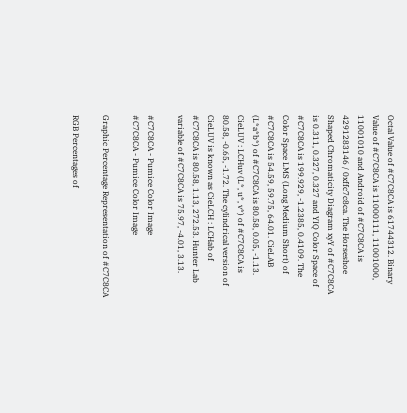Octal Value of #C7C8CA is 61744312. Binary Value of #C7C8CA is 11000111, 11001000, 11001010 and Android of #C7C8CA is 4291283146 / 0xffc7c8ca. The Horseshoe Shaped Chromaticity Diagram xyY of #C7C8CA is 0.311, 0.327, 0.327 and YIQ Color Space of #C7C8CA is 199.929, -1.2385, 0.4109. The Color Space LMS (Long Medium Short) of #C7C8CA is 54.59, 59.75, 64.01. CieLAB (L*a*b*) of #C7C8CA is 80.58, 0.05, -1.13. CieLUV : LCHuv (L*, u*, v*) of #C7C8CA is 80.58, -0.65, -1.72. The cylindrical version of CieLUV is known as CieLCH : LCHab of #C7C8CA is 80.58, 1.13, 272.53. Hunter Lab variable of #C7C8CA is 75.97, -4.01, 3.13.

#C7C8CA - Pumice Color Image
#C7C8CA - Pumice Color Image

Graphic Percentage Representation of #C7C8CA

RGB Percentages of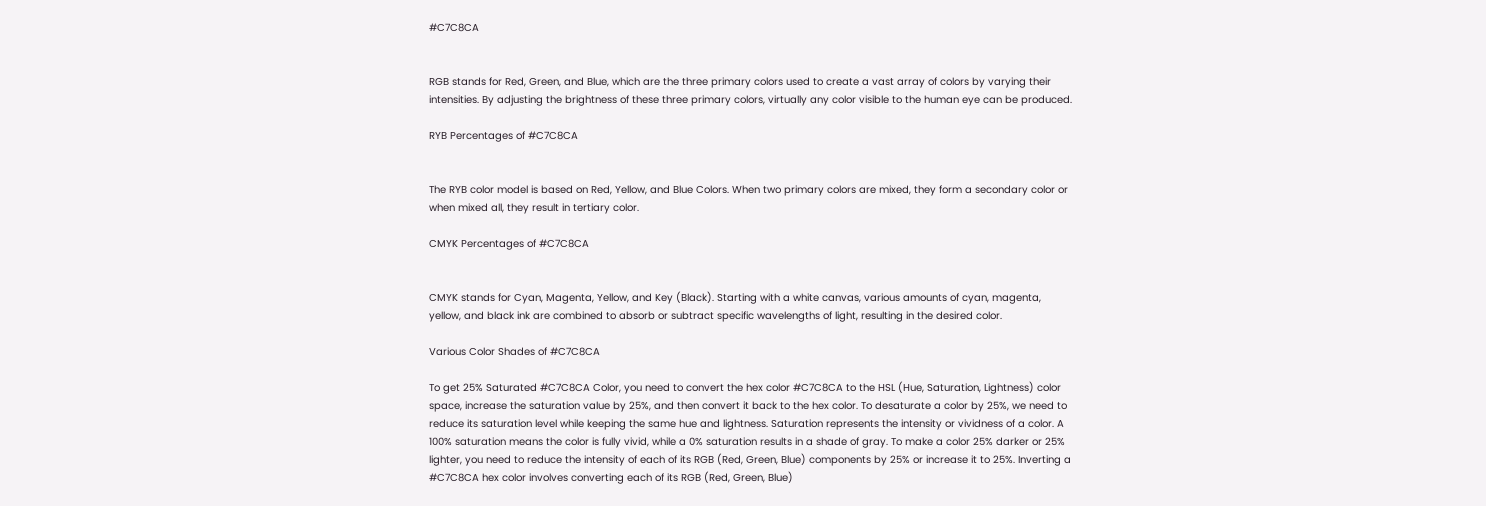#C7C8CA


RGB stands for Red, Green, and Blue, which are the three primary colors used to create a vast array of colors by varying their intensities. By adjusting the brightness of these three primary colors, virtually any color visible to the human eye can be produced.

RYB Percentages of #C7C8CA


The RYB color model is based on Red, Yellow, and Blue Colors. When two primary colors are mixed, they form a secondary color or when mixed all, they result in tertiary color.

CMYK Percentages of #C7C8CA


CMYK stands for Cyan, Magenta, Yellow, and Key (Black). Starting with a white canvas, various amounts of cyan, magenta, yellow, and black ink are combined to absorb or subtract specific wavelengths of light, resulting in the desired color.

Various Color Shades of #C7C8CA

To get 25% Saturated #C7C8CA Color, you need to convert the hex color #C7C8CA to the HSL (Hue, Saturation, Lightness) color space, increase the saturation value by 25%, and then convert it back to the hex color. To desaturate a color by 25%, we need to reduce its saturation level while keeping the same hue and lightness. Saturation represents the intensity or vividness of a color. A 100% saturation means the color is fully vivid, while a 0% saturation results in a shade of gray. To make a color 25% darker or 25% lighter, you need to reduce the intensity of each of its RGB (Red, Green, Blue) components by 25% or increase it to 25%. Inverting a #C7C8CA hex color involves converting each of its RGB (Red, Green, Blue)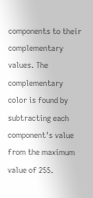components to their complementary values. The complementary color is found by subtracting each component's value from the maximum value of 255.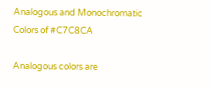Analogous and Monochromatic Colors of #C7C8CA

Analogous colors are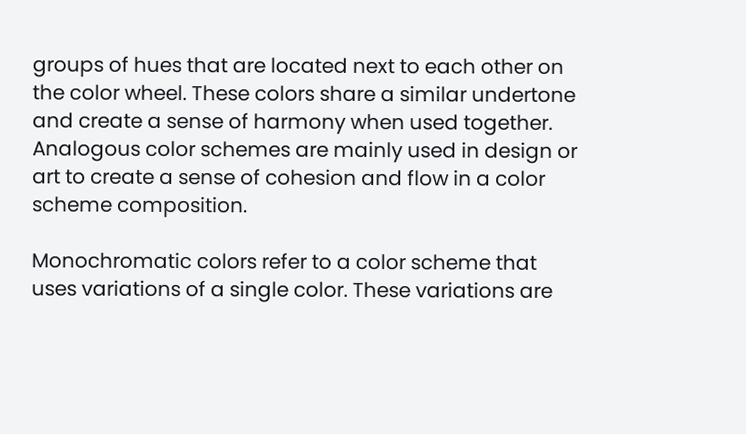groups of hues that are located next to each other on the color wheel. These colors share a similar undertone and create a sense of harmony when used together. Analogous color schemes are mainly used in design or art to create a sense of cohesion and flow in a color scheme composition.

Monochromatic colors refer to a color scheme that uses variations of a single color. These variations are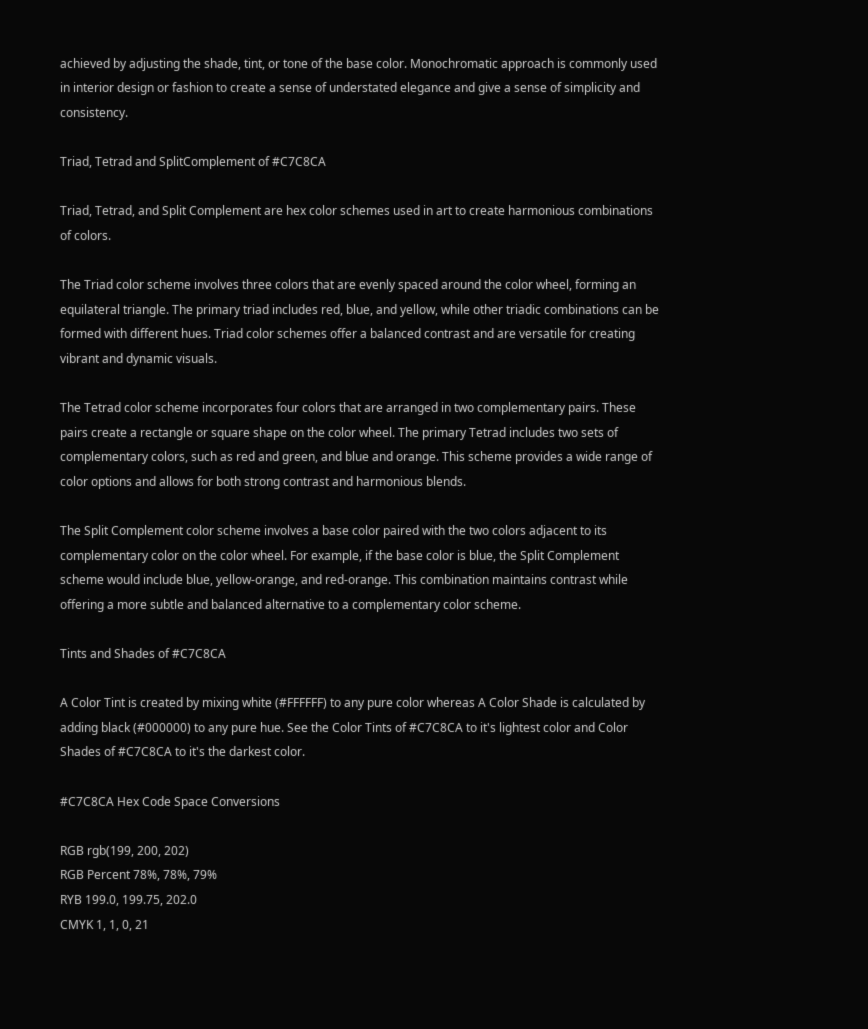achieved by adjusting the shade, tint, or tone of the base color. Monochromatic approach is commonly used in interior design or fashion to create a sense of understated elegance and give a sense of simplicity and consistency.

Triad, Tetrad and SplitComplement of #C7C8CA

Triad, Tetrad, and Split Complement are hex color schemes used in art to create harmonious combinations of colors.

The Triad color scheme involves three colors that are evenly spaced around the color wheel, forming an equilateral triangle. The primary triad includes red, blue, and yellow, while other triadic combinations can be formed with different hues. Triad color schemes offer a balanced contrast and are versatile for creating vibrant and dynamic visuals.

The Tetrad color scheme incorporates four colors that are arranged in two complementary pairs. These pairs create a rectangle or square shape on the color wheel. The primary Tetrad includes two sets of complementary colors, such as red and green, and blue and orange. This scheme provides a wide range of color options and allows for both strong contrast and harmonious blends.

The Split Complement color scheme involves a base color paired with the two colors adjacent to its complementary color on the color wheel. For example, if the base color is blue, the Split Complement scheme would include blue, yellow-orange, and red-orange. This combination maintains contrast while offering a more subtle and balanced alternative to a complementary color scheme.

Tints and Shades of #C7C8CA

A Color Tint is created by mixing white (#FFFFFF) to any pure color whereas A Color Shade is calculated by adding black (#000000) to any pure hue. See the Color Tints of #C7C8CA to it's lightest color and Color Shades of #C7C8CA to it's the darkest color.

#C7C8CA Hex Code Space Conversions

RGB rgb(199, 200, 202)
RGB Percent 78%, 78%, 79%
RYB 199.0, 199.75, 202.0
CMYK 1, 1, 0, 21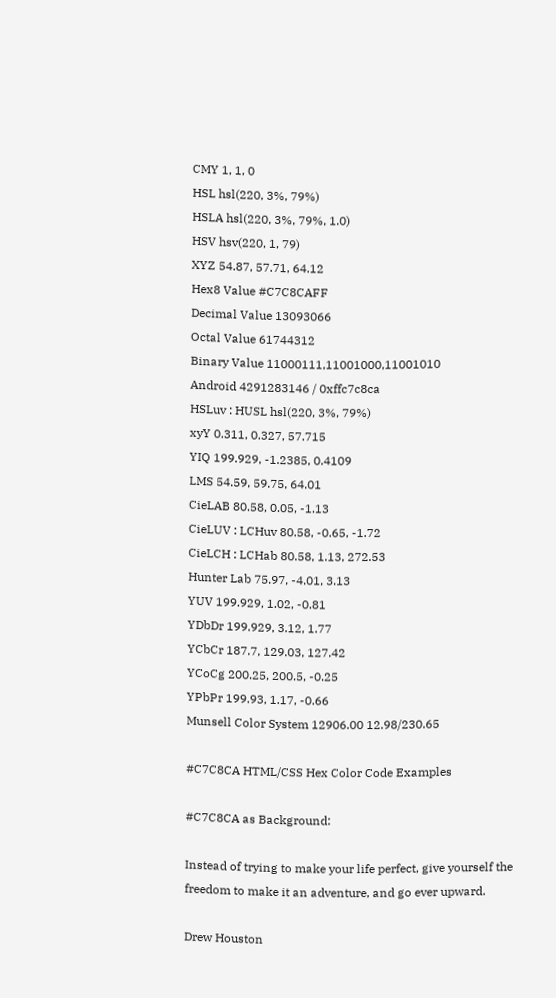CMY 1, 1, 0
HSL hsl(220, 3%, 79%)
HSLA hsl(220, 3%, 79%, 1.0)
HSV hsv(220, 1, 79)
XYZ 54.87, 57.71, 64.12
Hex8 Value #C7C8CAFF
Decimal Value 13093066
Octal Value 61744312
Binary Value 11000111,11001000,11001010
Android 4291283146 / 0xffc7c8ca
HSLuv : HUSL hsl(220, 3%, 79%)
xyY 0.311, 0.327, 57.715
YIQ 199.929, -1.2385, 0.4109
LMS 54.59, 59.75, 64.01
CieLAB 80.58, 0.05, -1.13
CieLUV : LCHuv 80.58, -0.65, -1.72
CieLCH : LCHab 80.58, 1.13, 272.53
Hunter Lab 75.97, -4.01, 3.13
YUV 199.929, 1.02, -0.81
YDbDr 199.929, 3.12, 1.77
YCbCr 187.7, 129.03, 127.42
YCoCg 200.25, 200.5, -0.25
YPbPr 199.93, 1.17, -0.66
Munsell Color System 12906.00 12.98/230.65

#C7C8CA HTML/CSS Hex Color Code Examples

#C7C8CA as Background:

Instead of trying to make your life perfect, give yourself the freedom to make it an adventure, and go ever upward.

Drew Houston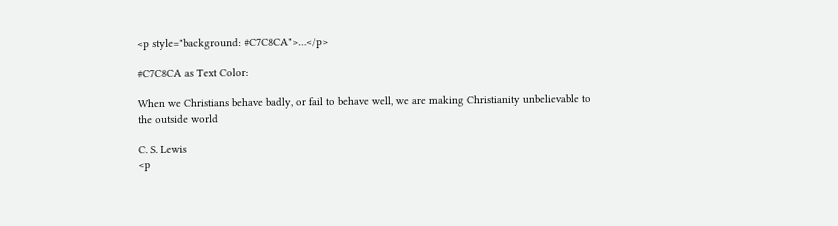<p style="background: #C7C8CA">…</p>

#C7C8CA as Text Color:

When we Christians behave badly, or fail to behave well, we are making Christianity unbelievable to the outside world

C. S. Lewis
<p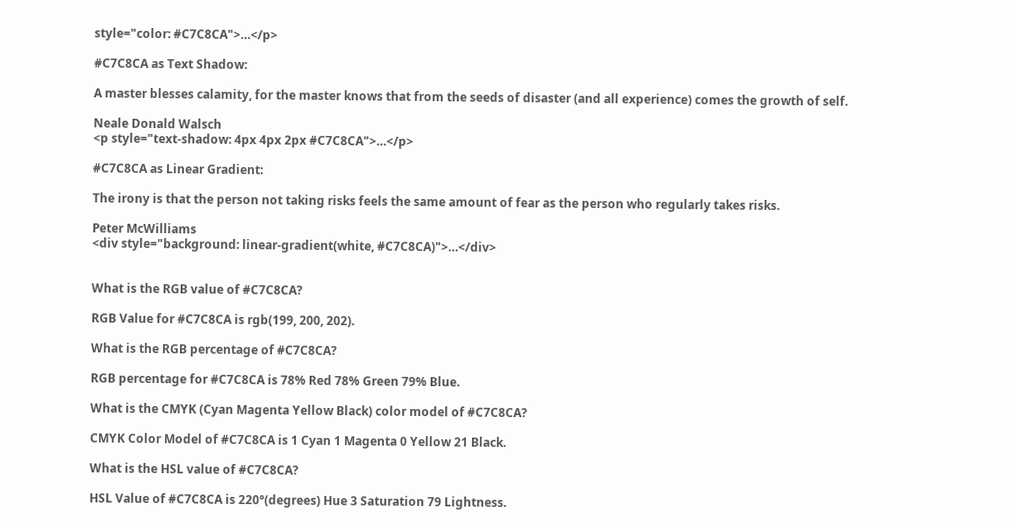style="color: #C7C8CA">…</p>

#C7C8CA as Text Shadow:

A master blesses calamity, for the master knows that from the seeds of disaster (and all experience) comes the growth of self.

Neale Donald Walsch
<p style="text-shadow: 4px 4px 2px #C7C8CA">…</p>

#C7C8CA as Linear Gradient:

The irony is that the person not taking risks feels the same amount of fear as the person who regularly takes risks.

Peter McWilliams
<div style="background: linear-gradient(white, #C7C8CA)">…</div>


What is the RGB value of #C7C8CA?

RGB Value for #C7C8CA is rgb(199, 200, 202).

What is the RGB percentage of #C7C8CA?

RGB percentage for #C7C8CA is 78% Red 78% Green 79% Blue.

What is the CMYK (Cyan Magenta Yellow Black) color model of #C7C8CA?

CMYK Color Model of #C7C8CA is 1 Cyan 1 Magenta 0 Yellow 21 Black.

What is the HSL value of #C7C8CA?

HSL Value of #C7C8CA is 220°(degrees) Hue 3 Saturation 79 Lightness.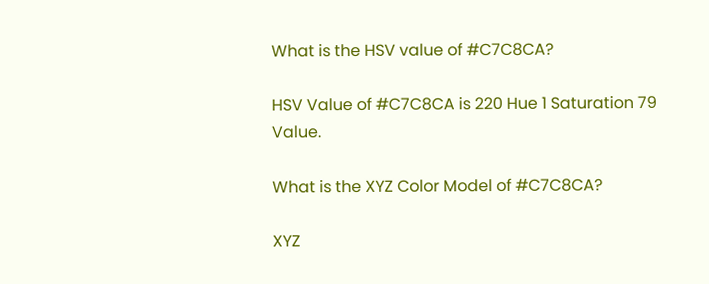What is the HSV value of #C7C8CA?

HSV Value of #C7C8CA is 220 Hue 1 Saturation 79 Value.

What is the XYZ Color Model of #C7C8CA?

XYZ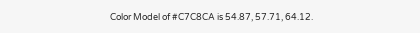Color Model of #C7C8CA is 54.87, 57.71, 64.12.